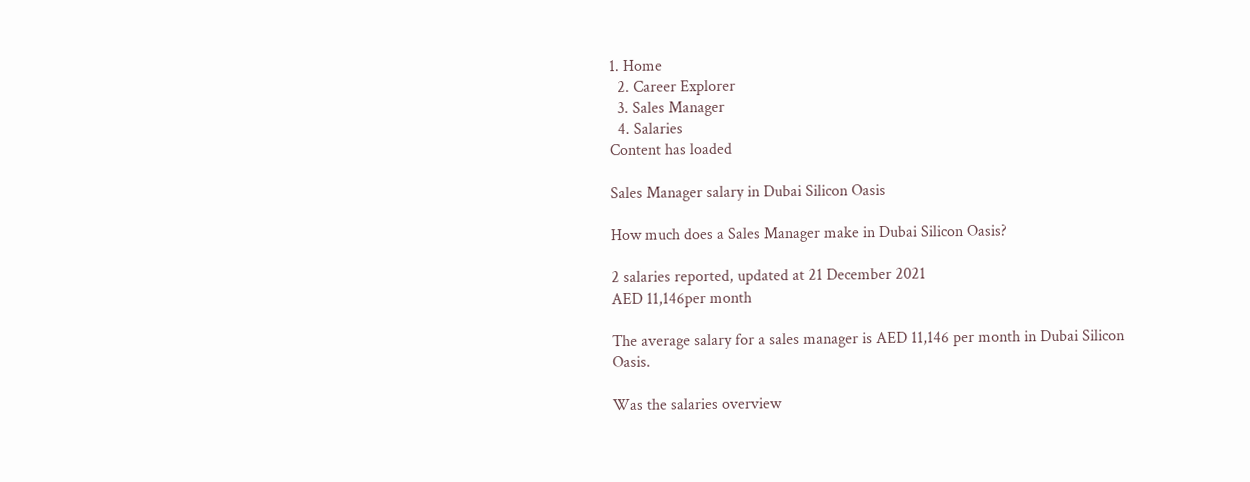1. Home
  2. Career Explorer
  3. Sales Manager
  4. Salaries
Content has loaded

Sales Manager salary in Dubai Silicon Oasis

How much does a Sales Manager make in Dubai Silicon Oasis?

2 salaries reported, updated at 21 December 2021
AED 11,146per month

The average salary for a sales manager is AED 11,146 per month in Dubai Silicon Oasis.

Was the salaries overview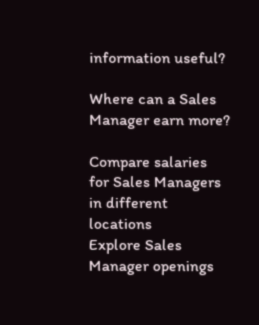information useful?

Where can a Sales Manager earn more?

Compare salaries for Sales Managers in different locations
Explore Sales Manager openings